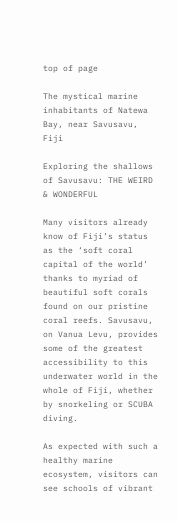top of page

The mystical marine inhabitants of Natewa Bay, near Savusavu, Fiji

Exploring the shallows of Savusavu: THE WEIRD & WONDERFUL

Many visitors already know of Fiji’s status as the ‘soft coral capital of the world’ thanks to myriad of beautiful soft corals found on our pristine coral reefs. Savusavu, on Vanua Levu, provides some of the greatest accessibility to this underwater world in the whole of Fiji, whether by snorkeling or SCUBA diving.

As expected with such a healthy marine ecosystem, visitors can see schools of vibrant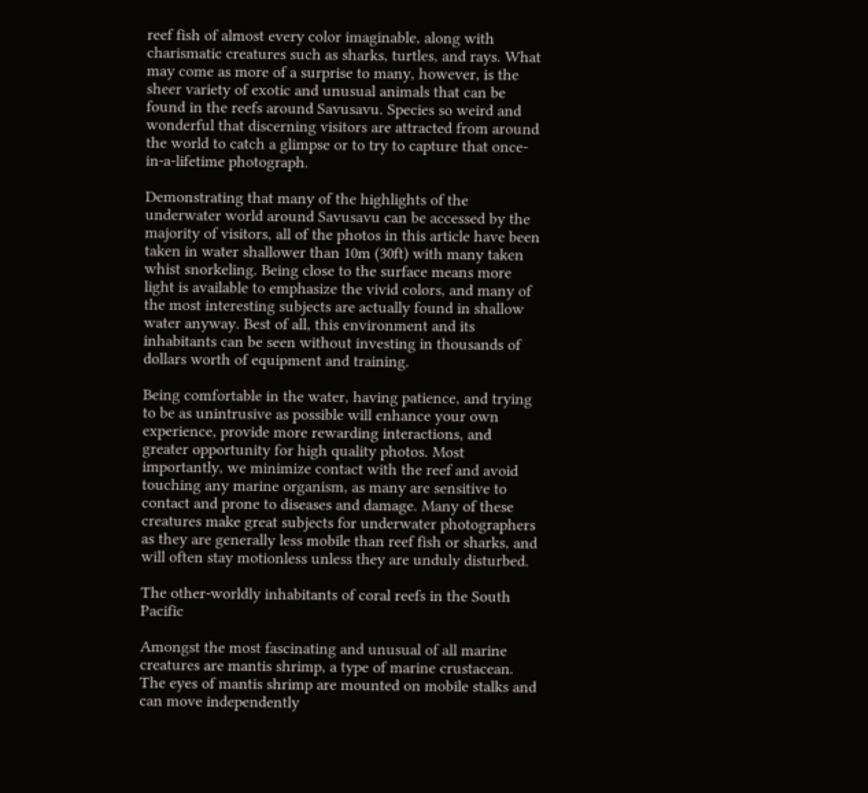reef fish of almost every color imaginable, along with charismatic creatures such as sharks, turtles, and rays. What may come as more of a surprise to many, however, is the sheer variety of exotic and unusual animals that can be found in the reefs around Savusavu. Species so weird and wonderful that discerning visitors are attracted from around the world to catch a glimpse or to try to capture that once-in-a-lifetime photograph.

Demonstrating that many of the highlights of the underwater world around Savusavu can be accessed by the majority of visitors, all of the photos in this article have been taken in water shallower than 10m (30ft) with many taken whist snorkeling. Being close to the surface means more light is available to emphasize the vivid colors, and many of the most interesting subjects are actually found in shallow water anyway. Best of all, this environment and its inhabitants can be seen without investing in thousands of dollars worth of equipment and training.

Being comfortable in the water, having patience, and trying to be as unintrusive as possible will enhance your own experience, provide more rewarding interactions, and greater opportunity for high quality photos. Most importantly, we minimize contact with the reef and avoid touching any marine organism, as many are sensitive to contact and prone to diseases and damage. Many of these creatures make great subjects for underwater photographers as they are generally less mobile than reef fish or sharks, and will often stay motionless unless they are unduly disturbed.

The other-worldly inhabitants of coral reefs in the South Pacific

Amongst the most fascinating and unusual of all marine creatures are mantis shrimp, a type of marine crustacean. The eyes of mantis shrimp are mounted on mobile stalks and can move independently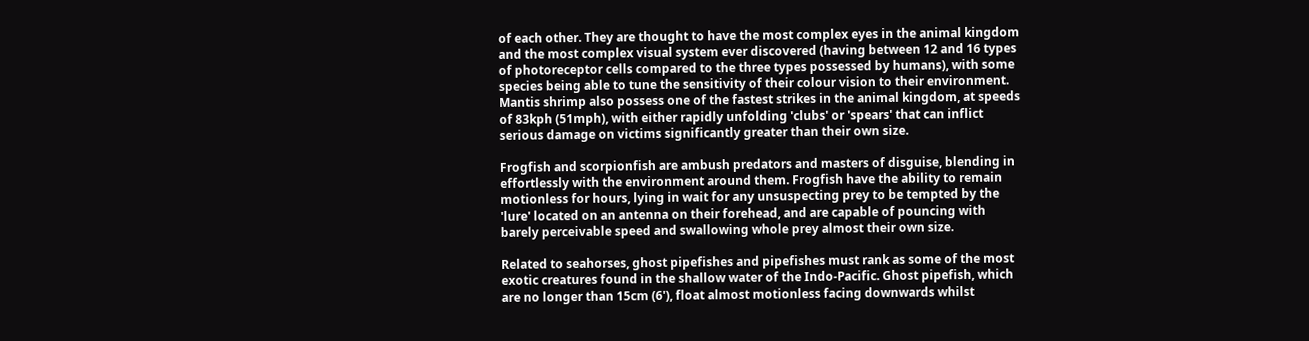of each other. They are thought to have the most complex eyes in the animal kingdom and the most complex visual system ever discovered (having between 12 and 16 types of photoreceptor cells compared to the three types possessed by humans), with some species being able to tune the sensitivity of their colour vision to their environment. Mantis shrimp also possess one of the fastest strikes in the animal kingdom, at speeds of 83kph (51mph), with either rapidly unfolding 'clubs' or 'spears' that can inflict serious damage on victims significantly greater than their own size.

Frogfish and scorpionfish are ambush predators and masters of disguise, blending in effortlessly with the environment around them. Frogfish have the ability to remain motionless for hours, lying in wait for any unsuspecting prey to be tempted by the 'lure' located on an antenna on their forehead, and are capable of pouncing with barely perceivable speed and swallowing whole prey almost their own size.

Related to seahorses, ghost pipefishes and pipefishes must rank as some of the most exotic creatures found in the shallow water of the Indo-Pacific. Ghost pipefish, which are no longer than 15cm (6'), float almost motionless facing downwards whilst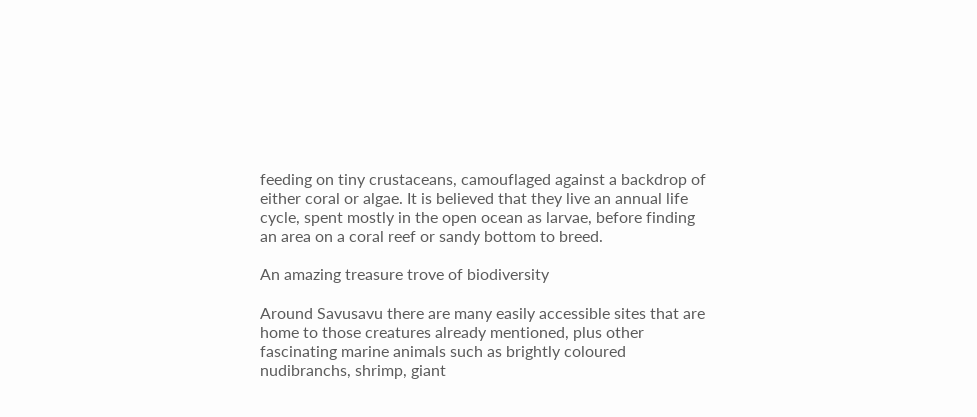feeding on tiny crustaceans, camouflaged against a backdrop of either coral or algae. It is believed that they live an annual life cycle, spent mostly in the open ocean as larvae, before finding an area on a coral reef or sandy bottom to breed.

An amazing treasure trove of biodiversity

Around Savusavu there are many easily accessible sites that are home to those creatures already mentioned, plus other fascinating marine animals such as brightly coloured nudibranchs, shrimp, giant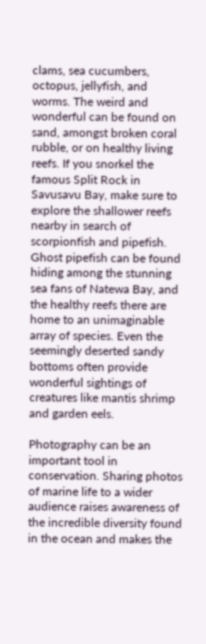clams, sea cucumbers, octopus, jellyfish, and worms. The weird and wonderful can be found on sand, amongst broken coral rubble, or on healthy living reefs. If you snorkel the famous Split Rock in Savusavu Bay, make sure to explore the shallower reefs nearby in search of scorpionfish and pipefish. Ghost pipefish can be found hiding among the stunning sea fans of Natewa Bay, and the healthy reefs there are home to an unimaginable array of species. Even the seemingly deserted sandy bottoms often provide wonderful sightings of creatures like mantis shrimp and garden eels.

Photography can be an important tool in conservation. Sharing photos of marine life to a wider audience raises awareness of the incredible diversity found in the ocean and makes the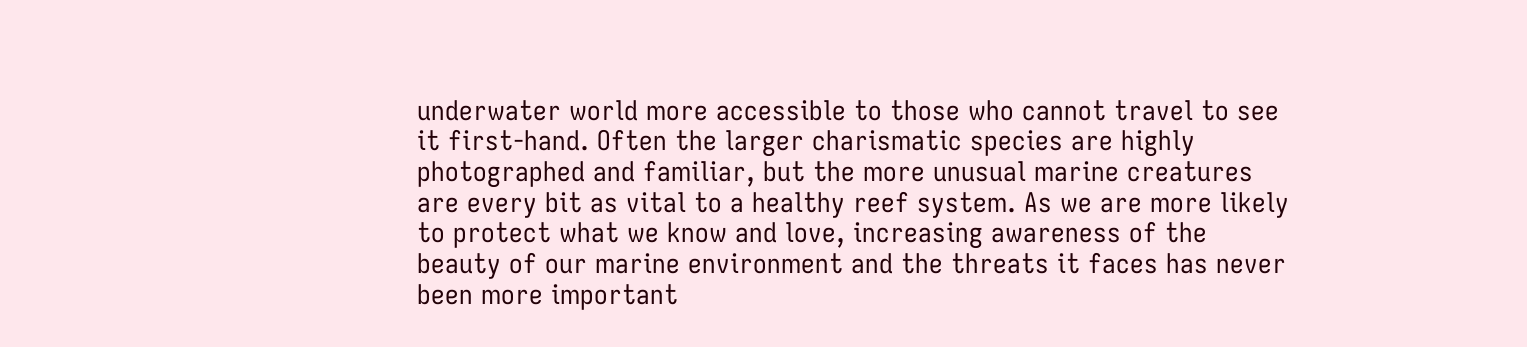underwater world more accessible to those who cannot travel to see it first-hand. Often the larger charismatic species are highly photographed and familiar, but the more unusual marine creatures are every bit as vital to a healthy reef system. As we are more likely to protect what we know and love, increasing awareness of the beauty of our marine environment and the threats it faces has never been more important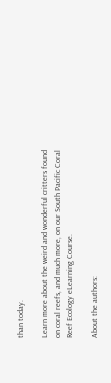than today.

Learn more about the weird and wonderful critters found on coral reefs, and much more, on our South Pacific Coral Reef Ecology eLearning Course.

About the authors: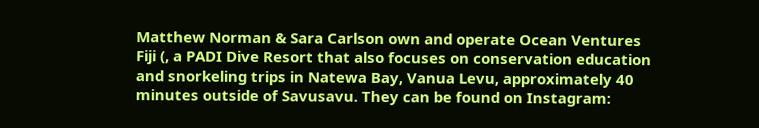Matthew Norman & Sara Carlson own and operate Ocean Ventures Fiji (, a PADI Dive Resort that also focuses on conservation education and snorkeling trips in Natewa Bay, Vanua Levu, approximately 40 minutes outside of Savusavu. They can be found on Instagram: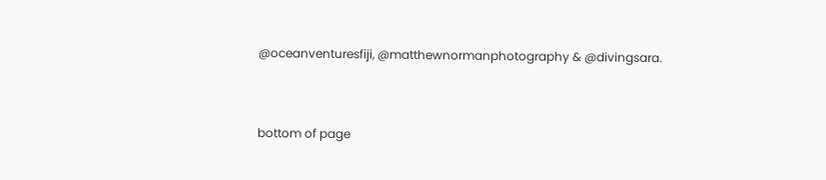@oceanventuresfiji, @matthewnormanphotography & @divingsara.


bottom of page